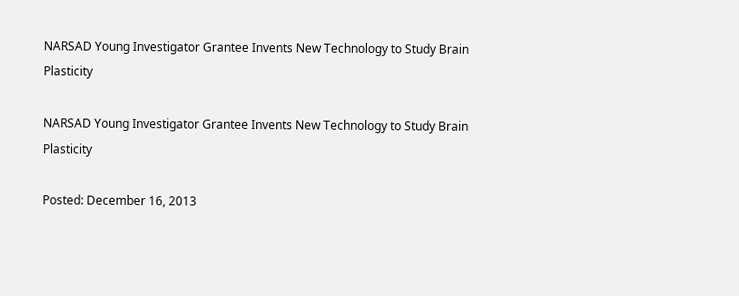NARSAD Young Investigator Grantee Invents New Technology to Study Brain Plasticity

NARSAD Young Investigator Grantee Invents New Technology to Study Brain Plasticity

Posted: December 16, 2013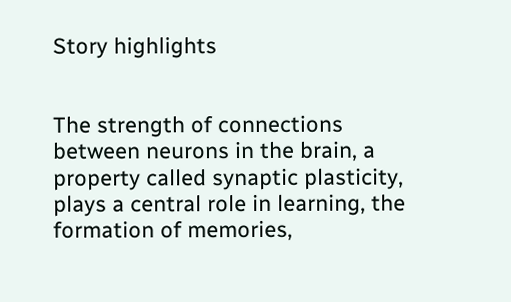Story highlights


The strength of connections between neurons in the brain, a property called synaptic plasticity, plays a central role in learning, the formation of memories,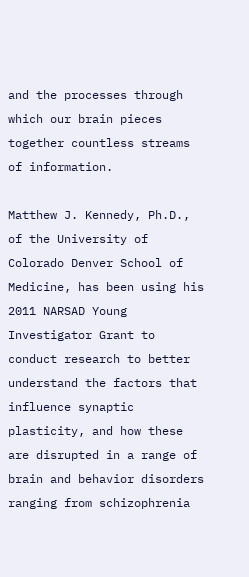and the processes through which our brain pieces together countless streams of information.

Matthew J. Kennedy, Ph.D., of the University of Colorado Denver School of Medicine, has been using his 2011 NARSAD Young Investigator Grant to conduct research to better understand the factors that influence synaptic plasticity, and how these are disrupted in a range of brain and behavior disorders ranging from schizophrenia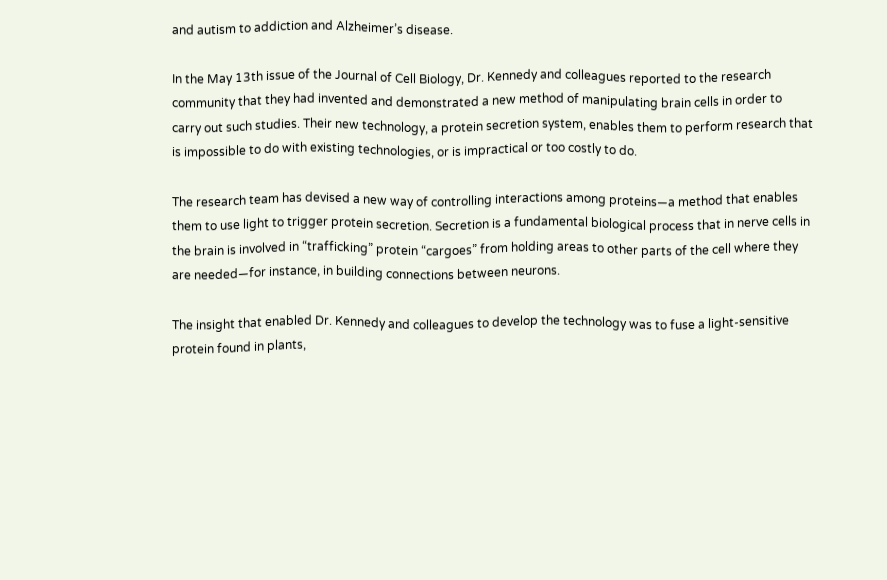and autism to addiction and Alzheimer’s disease.

In the May 13th issue of the Journal of Cell Biology, Dr. Kennedy and colleagues reported to the research community that they had invented and demonstrated a new method of manipulating brain cells in order to carry out such studies. Their new technology, a protein secretion system, enables them to perform research that is impossible to do with existing technologies, or is impractical or too costly to do.

The research team has devised a new way of controlling interactions among proteins―a method that enables them to use light to trigger protein secretion. Secretion is a fundamental biological process that in nerve cells in the brain is involved in “trafficking” protein “cargoes” from holding areas to other parts of the cell where they are needed―for instance, in building connections between neurons.

The insight that enabled Dr. Kennedy and colleagues to develop the technology was to fuse a light-sensitive protein found in plants,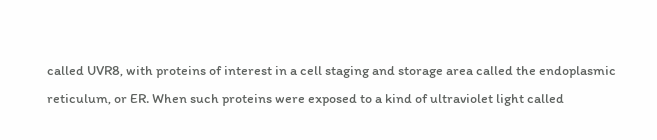called UVR8, with proteins of interest in a cell staging and storage area called the endoplasmic reticulum, or ER. When such proteins were exposed to a kind of ultraviolet light called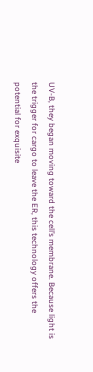UV-B, they began moving toward the cell’s membrane. Because light is the trigger for cargo to leave the ER, this technology offers the potential for exquisite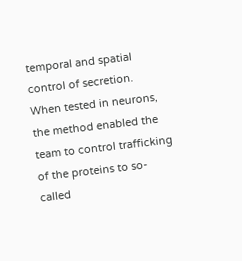temporal and spatial control of secretion. When tested in neurons, the method enabled the team to control trafficking of the proteins to so-called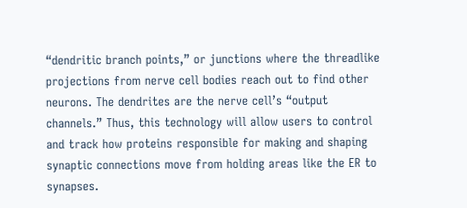“dendritic branch points,” or junctions where the threadlike projections from nerve cell bodies reach out to find other neurons. The dendrites are the nerve cell’s “output channels.” Thus, this technology will allow users to control and track how proteins responsible for making and shaping synaptic connections move from holding areas like the ER to synapses.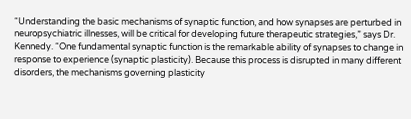“Understanding the basic mechanisms of synaptic function, and how synapses are perturbed in neuropsychiatric illnesses, will be critical for developing future therapeutic strategies,” says Dr. Kennedy. “One fundamental synaptic function is the remarkable ability of synapses to change in response to experience (synaptic plasticity). Because this process is disrupted in many different disorders, the mechanisms governing plasticity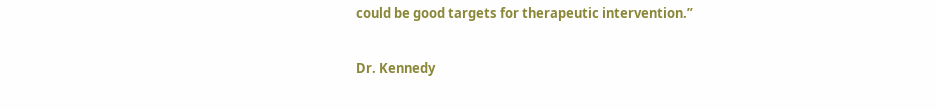could be good targets for therapeutic intervention.”

Dr. Kennedy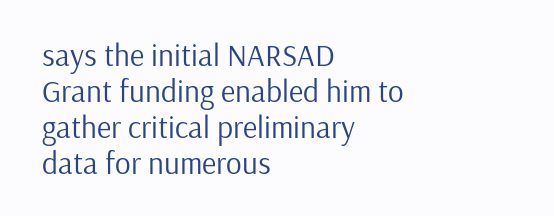says the initial NARSAD Grant funding enabled him to gather critical preliminary data for numerous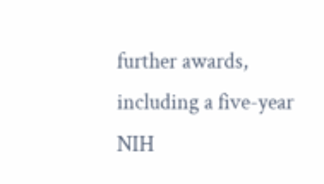further awards, including a five-year NIH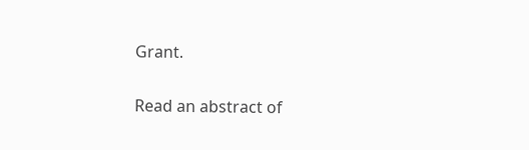Grant.

Read an abstract of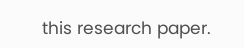this research paper.